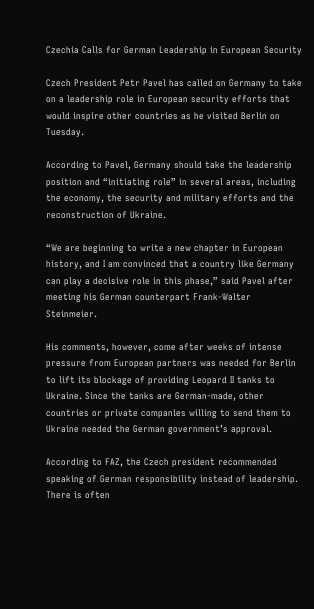Czechia Calls for German Leadership in European Security

Czech President Petr Pavel has called on Germany to take on a leadership role in European security efforts that would inspire other countries as he visited Berlin on Tuesday.

According to Pavel, Germany should take the leadership position and “initiating role” in several areas, including the economy, the security and military efforts and the reconstruction of Ukraine.

“We are beginning to write a new chapter in European history, and I am convinced that a country like Germany can play a decisive role in this phase,” said Pavel after meeting his German counterpart Frank-Walter Steinmeier.

His comments, however, come after weeks of intense pressure from European partners was needed for Berlin to lift its blockage of providing Leopard II tanks to Ukraine. Since the tanks are German-made, other countries or private companies willing to send them to Ukraine needed the German government’s approval.

According to FAZ, the Czech president recommended speaking of German responsibility instead of leadership. There is often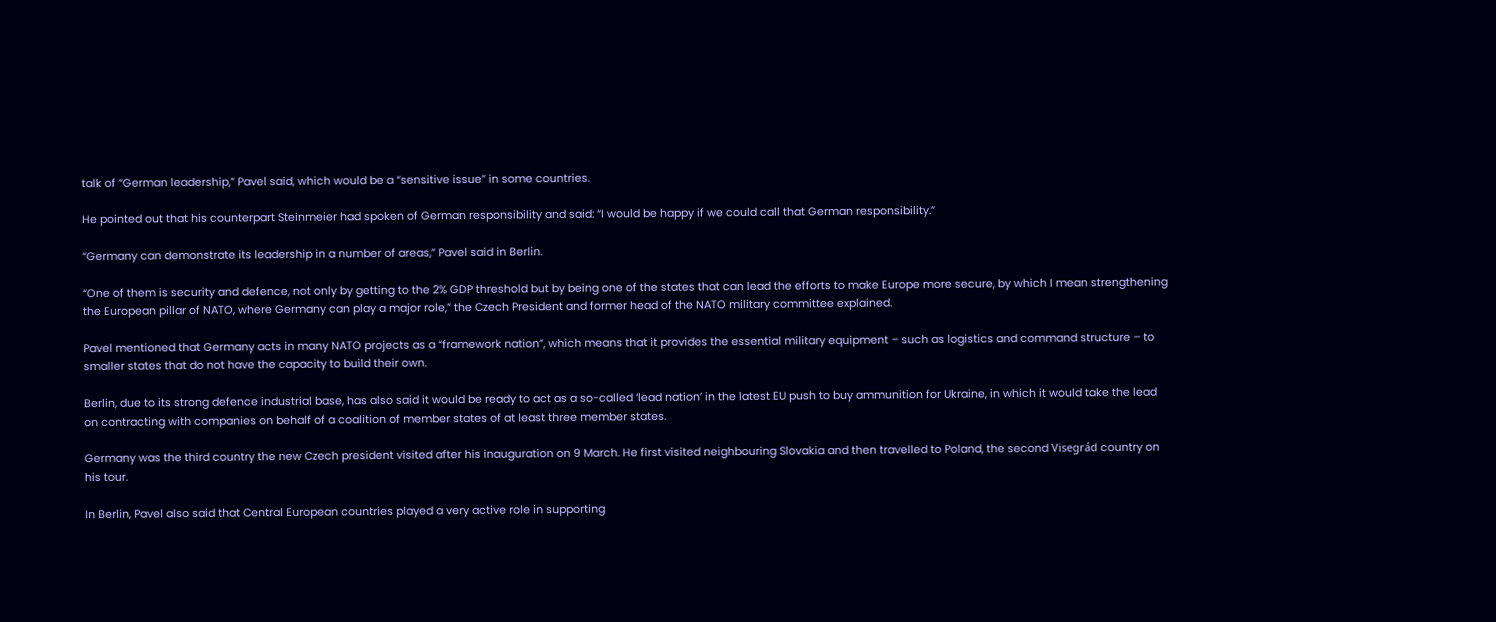talk of “German leadership,” Pavel said, which would be a “sensitive issue” in some countries.

He pointed out that his counterpart Steinmeier had spoken of German responsibility and said: “I would be happy if we could call that German responsibility.”

“Germany can demonstrate its leadership in a number of areas,” Pavel said in Berlin.

“One of them is security and defence, not only by getting to the 2% GDP threshold but by being one of the states that can lead the efforts to make Europe more secure, by which I mean strengthening the European pillar of NATO, where Germany can play a major role,” the Czech President and former head of the NATO military committee explained.

Pavel mentioned that Germany acts in many NATO projects as a “framework nation”, which means that it provides the essential military equipment – such as logistics and command structure – to smaller states that do not have the capacity to build their own.

Berlin, due to its strong defence industrial base, has also said it would be ready to act as a so-called ‘lead nation’ in the latest EU push to buy ammunition for Ukraine, in which it would take the lead on contracting with companies on behalf of a coalition of member states of at least three member states.

Germany was the third country the new Czech president visited after his inauguration on 9 March. He first visited neighbouring Slovakia and then travelled to Poland, the second Visegrád country on his tour.

In Berlin, Pavel also said that Central European countries played a very active role in supporting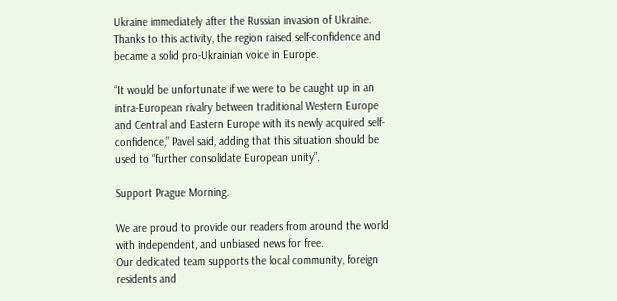Ukraine immediately after the Russian invasion of Ukraine. Thanks to this activity, the region raised self-confidence and became a solid pro-Ukrainian voice in Europe.

“It would be unfortunate if we were to be caught up in an intra-European rivalry between traditional Western Europe and Central and Eastern Europe with its newly acquired self-confidence,” Pavel said, adding that this situation should be used to “further consolidate European unity”.

Support Prague Morning.

We are proud to provide our readers from around the world with independent, and unbiased news for free.
Our dedicated team supports the local community, foreign residents and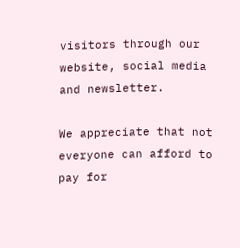visitors through our website, social media and newsletter.

We appreciate that not everyone can afford to pay for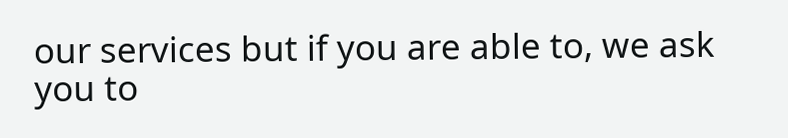our services but if you are able to, we ask you to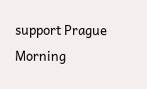support Prague Morning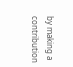by making a contribution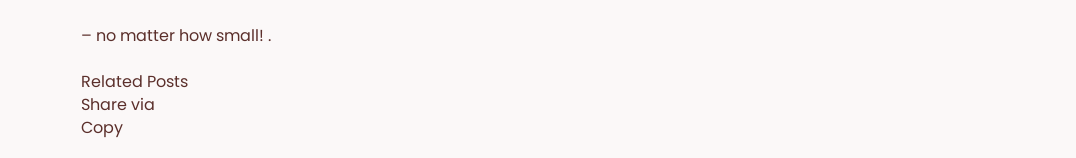– no matter how small! .

Related Posts
Share via
Copy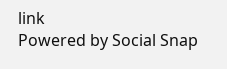link
Powered by Social Snap